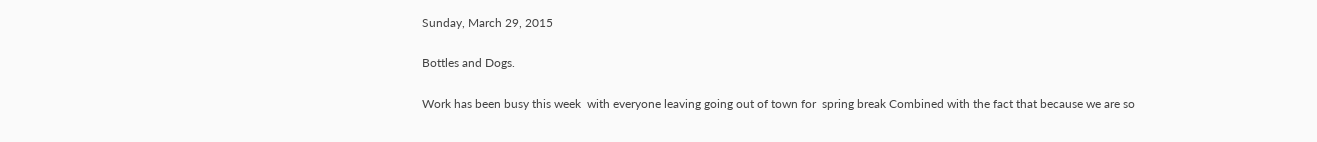Sunday, March 29, 2015

Bottles and Dogs.

Work has been busy this week  with everyone leaving going out of town for  spring break Combined with the fact that because we are so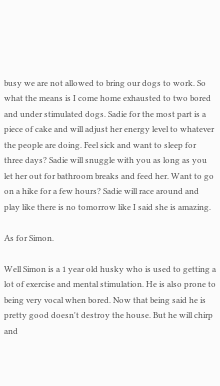busy we are not allowed to bring our dogs to work. So what the means is I come home exhausted to two bored and under stimulated dogs. Sadie for the most part is a piece of cake and will adjust her energy level to whatever the people are doing. Feel sick and want to sleep for three days? Sadie will snuggle with you as long as you let her out for bathroom breaks and feed her. Want to go on a hike for a few hours? Sadie will race around and play like there is no tomorrow like I said she is amazing.

As for Simon.

Well Simon is a 1 year old husky who is used to getting a lot of exercise and mental stimulation. He is also prone to being very vocal when bored. Now that being said he is pretty good doesn't destroy the house. But he will chirp and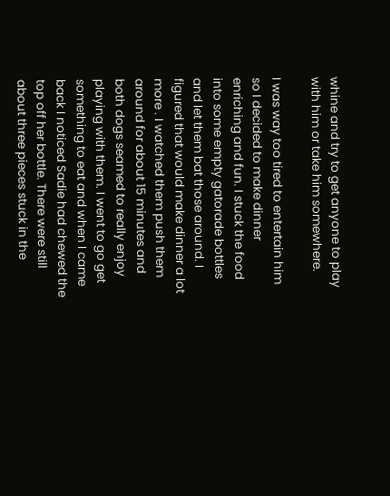whine and try to get anyone to play with him or take him somewhere.

I was way too tired to entertain him so I decided to make dinner enriching and fun. I stuck the food into some empty gatorade bottles and let them bat those around. I figured that would make dinner a lot more . I watched them push them around for about 15 minutes and both dogs seamed to really enjoy playing with them. I went to go get something to eat and when I came back I noticed Sadie had chewed the top off her bottle. There were still about three pieces stuck in the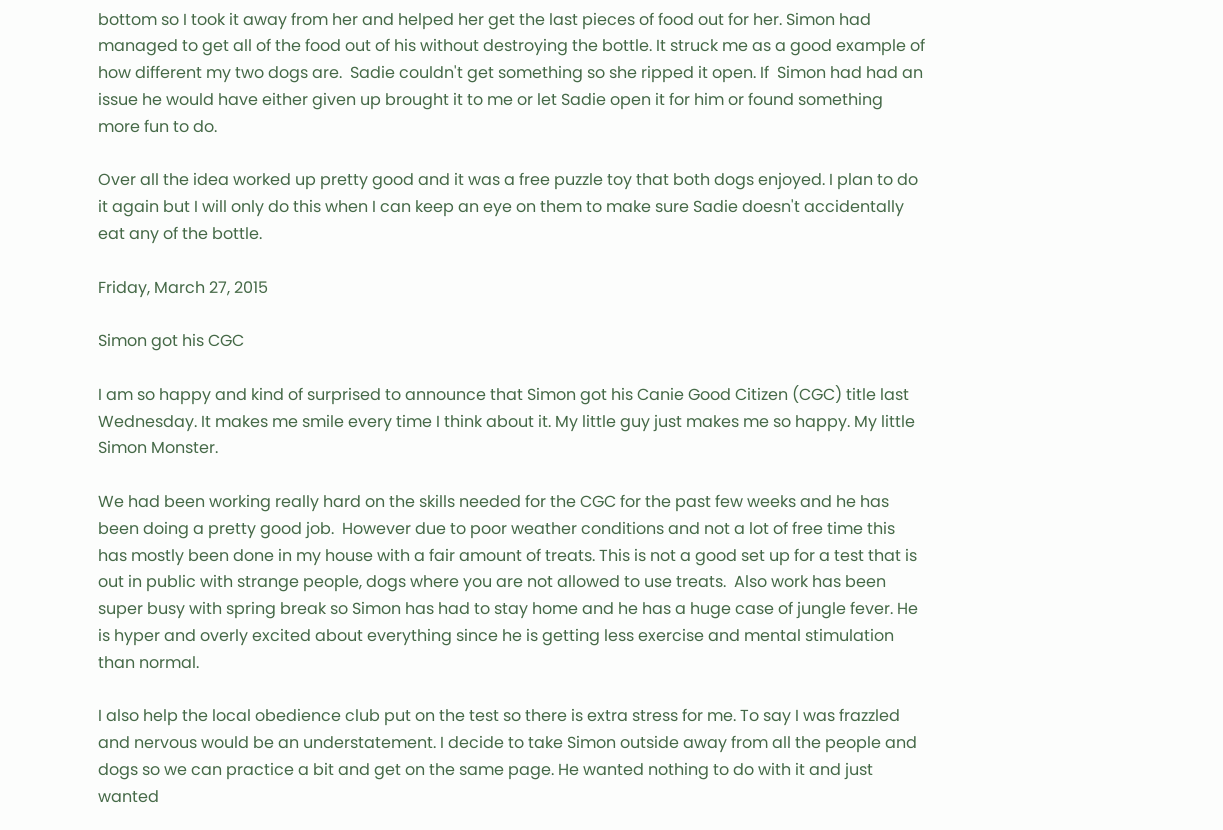bottom so I took it away from her and helped her get the last pieces of food out for her. Simon had managed to get all of the food out of his without destroying the bottle. It struck me as a good example of how different my two dogs are.  Sadie couldn't get something so she ripped it open. If  Simon had had an issue he would have either given up brought it to me or let Sadie open it for him or found something more fun to do.

Over all the idea worked up pretty good and it was a free puzzle toy that both dogs enjoyed. I plan to do it again but I will only do this when I can keep an eye on them to make sure Sadie doesn't accidentally eat any of the bottle.

Friday, March 27, 2015

Simon got his CGC

I am so happy and kind of surprised to announce that Simon got his Canie Good Citizen (CGC) title last Wednesday. It makes me smile every time I think about it. My little guy just makes me so happy. My little Simon Monster.

We had been working really hard on the skills needed for the CGC for the past few weeks and he has been doing a pretty good job.  However due to poor weather conditions and not a lot of free time this has mostly been done in my house with a fair amount of treats. This is not a good set up for a test that is out in public with strange people, dogs where you are not allowed to use treats.  Also work has been super busy with spring break so Simon has had to stay home and he has a huge case of jungle fever. He is hyper and overly excited about everything since he is getting less exercise and mental stimulation than normal.

I also help the local obedience club put on the test so there is extra stress for me. To say I was frazzled and nervous would be an understatement. I decide to take Simon outside away from all the people and dogs so we can practice a bit and get on the same page. He wanted nothing to do with it and just wanted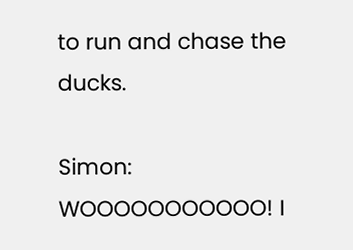to run and chase the ducks.

Simon: WOOOOOOOOOOO! I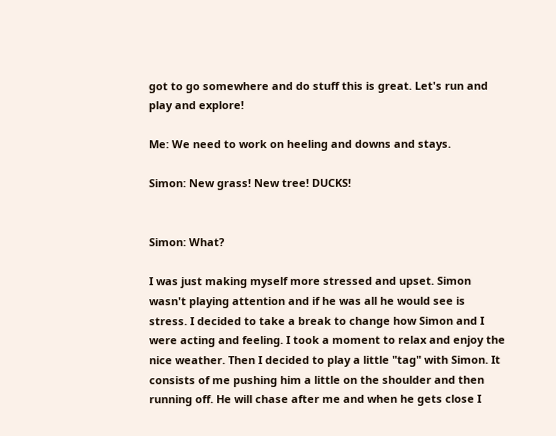got to go somewhere and do stuff this is great. Let's run and play and explore!

Me: We need to work on heeling and downs and stays.

Simon: New grass! New tree! DUCKS!


Simon: What?

I was just making myself more stressed and upset. Simon wasn't playing attention and if he was all he would see is stress. I decided to take a break to change how Simon and I were acting and feeling. I took a moment to relax and enjoy the nice weather. Then I decided to play a little "tag" with Simon. It consists of me pushing him a little on the shoulder and then running off. He will chase after me and when he gets close I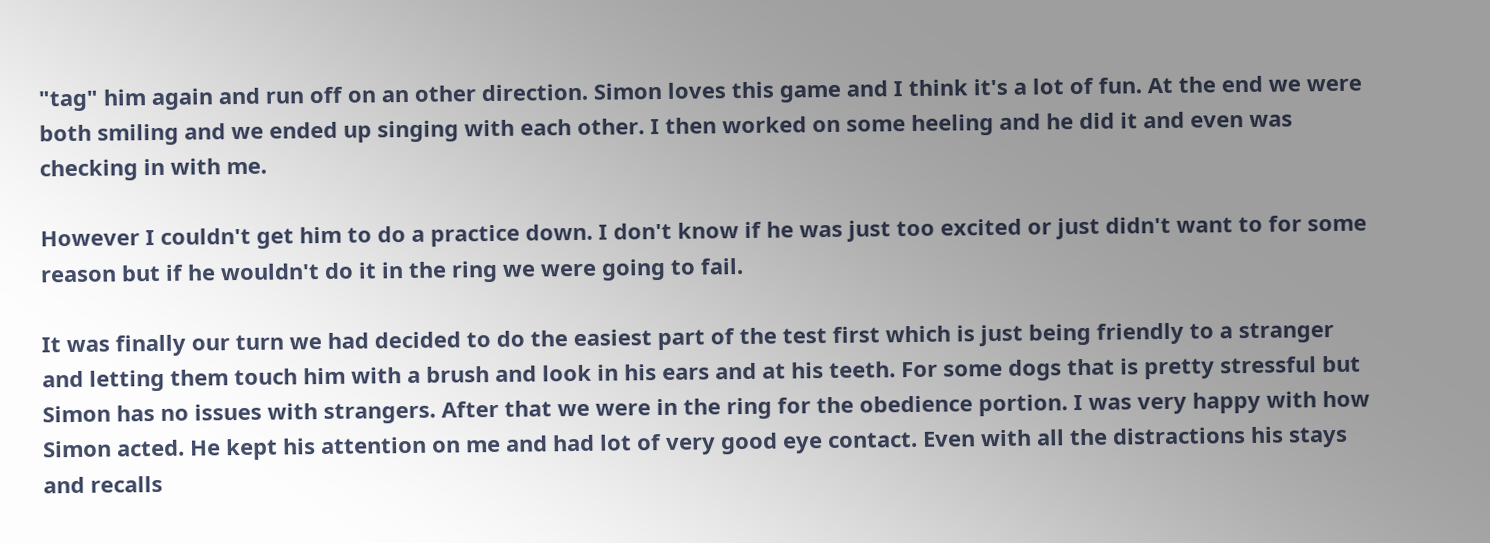"tag" him again and run off on an other direction. Simon loves this game and I think it's a lot of fun. At the end we were both smiling and we ended up singing with each other. I then worked on some heeling and he did it and even was checking in with me.

However I couldn't get him to do a practice down. I don't know if he was just too excited or just didn't want to for some reason but if he wouldn't do it in the ring we were going to fail.

It was finally our turn we had decided to do the easiest part of the test first which is just being friendly to a stranger and letting them touch him with a brush and look in his ears and at his teeth. For some dogs that is pretty stressful but Simon has no issues with strangers. After that we were in the ring for the obedience portion. I was very happy with how Simon acted. He kept his attention on me and had lot of very good eye contact. Even with all the distractions his stays and recalls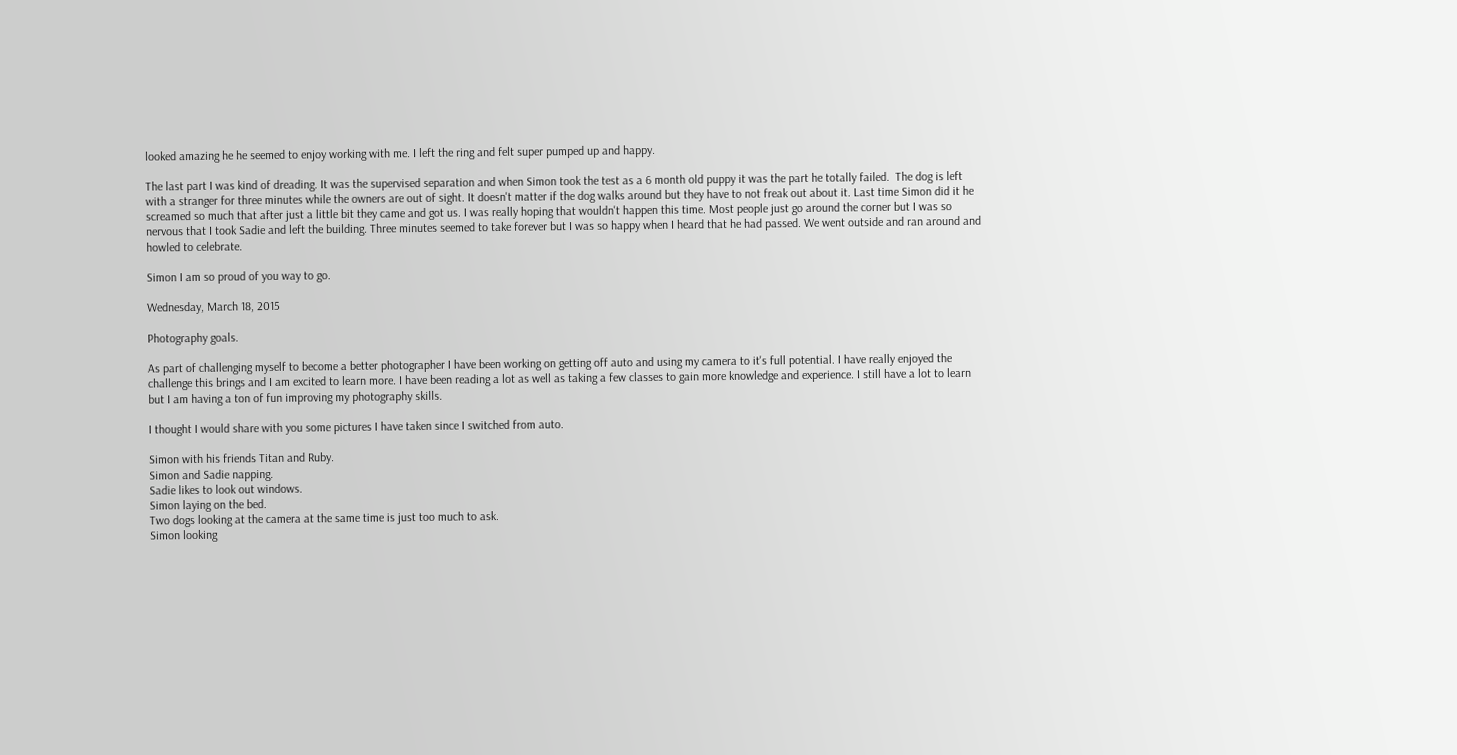looked amazing he he seemed to enjoy working with me. I left the ring and felt super pumped up and happy.

The last part I was kind of dreading. It was the supervised separation and when Simon took the test as a 6 month old puppy it was the part he totally failed.  The dog is left with a stranger for three minutes while the owners are out of sight. It doesn't matter if the dog walks around but they have to not freak out about it. Last time Simon did it he screamed so much that after just a little bit they came and got us. I was really hoping that wouldn't happen this time. Most people just go around the corner but I was so nervous that I took Sadie and left the building. Three minutes seemed to take forever but I was so happy when I heard that he had passed. We went outside and ran around and howled to celebrate.

Simon I am so proud of you way to go.

Wednesday, March 18, 2015

Photography goals.

As part of challenging myself to become a better photographer I have been working on getting off auto and using my camera to it's full potential. I have really enjoyed the challenge this brings and I am excited to learn more. I have been reading a lot as well as taking a few classes to gain more knowledge and experience. I still have a lot to learn but I am having a ton of fun improving my photography skills.

I thought I would share with you some pictures I have taken since I switched from auto.

Simon with his friends Titan and Ruby.
Simon and Sadie napping.
Sadie likes to look out windows.
Simon laying on the bed.
Two dogs looking at the camera at the same time is just too much to ask.
Simon looking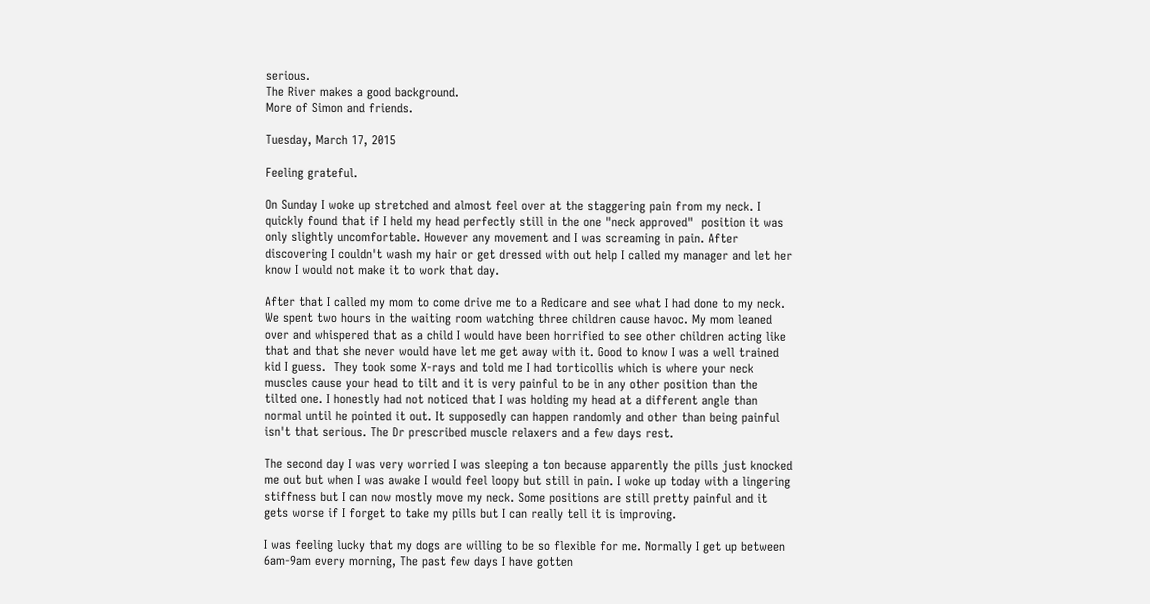serious.
The River makes a good background.
More of Simon and friends.

Tuesday, March 17, 2015

Feeling grateful.

On Sunday I woke up stretched and almost feel over at the staggering pain from my neck. I quickly found that if I held my head perfectly still in the one "neck approved"  position it was only slightly uncomfortable. However any movement and I was screaming in pain. After discovering I couldn't wash my hair or get dressed with out help I called my manager and let her know I would not make it to work that day.

After that I called my mom to come drive me to a Redicare and see what I had done to my neck. We spent two hours in the waiting room watching three children cause havoc. My mom leaned over and whispered that as a child I would have been horrified to see other children acting like that and that she never would have let me get away with it. Good to know I was a well trained kid I guess.  They took some X-rays and told me I had torticollis which is where your neck muscles cause your head to tilt and it is very painful to be in any other position than the tilted one. I honestly had not noticed that I was holding my head at a different angle than normal until he pointed it out. It supposedly can happen randomly and other than being painful isn't that serious. The Dr prescribed muscle relaxers and a few days rest.

The second day I was very worried I was sleeping a ton because apparently the pills just knocked me out but when I was awake I would feel loopy but still in pain. I woke up today with a lingering stiffness but I can now mostly move my neck. Some positions are still pretty painful and it gets worse if I forget to take my pills but I can really tell it is improving.

I was feeling lucky that my dogs are willing to be so flexible for me. Normally I get up between 6am-9am every morning, The past few days I have gotten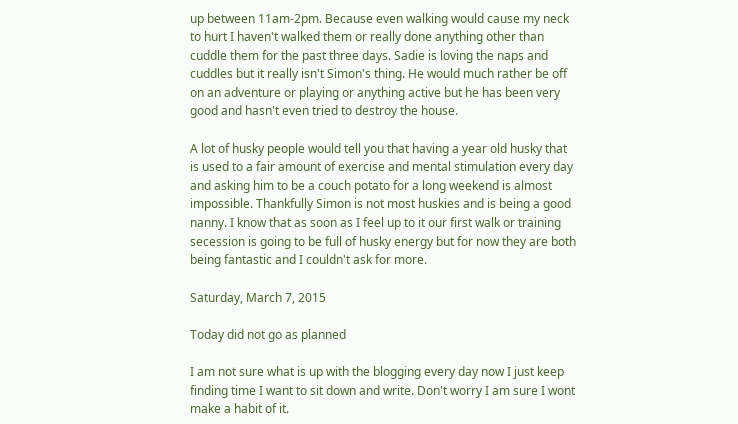up between 11am-2pm. Because even walking would cause my neck to hurt I haven't walked them or really done anything other than cuddle them for the past three days. Sadie is loving the naps and cuddles but it really isn't Simon's thing. He would much rather be off on an adventure or playing or anything active but he has been very good and hasn't even tried to destroy the house.

A lot of husky people would tell you that having a year old husky that is used to a fair amount of exercise and mental stimulation every day and asking him to be a couch potato for a long weekend is almost impossible. Thankfully Simon is not most huskies and is being a good nanny. I know that as soon as I feel up to it our first walk or training secession is going to be full of husky energy but for now they are both being fantastic and I couldn't ask for more.

Saturday, March 7, 2015

Today did not go as planned

I am not sure what is up with the blogging every day now I just keep finding time I want to sit down and write. Don't worry I am sure I wont make a habit of it.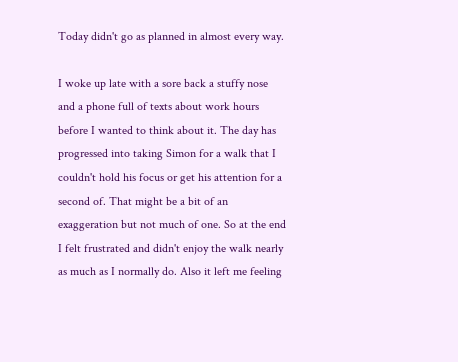Today didn't go as planned in almost every way.

I woke up late with a sore back a stuffy nose and a phone full of texts about work hours before I wanted to think about it. The day has progressed into taking Simon for a walk that I couldn't hold his focus or get his attention for a second of. That might be a bit of an exaggeration but not much of one. So at the end I felt frustrated and didn't enjoy the walk nearly as much as I normally do. Also it left me feeling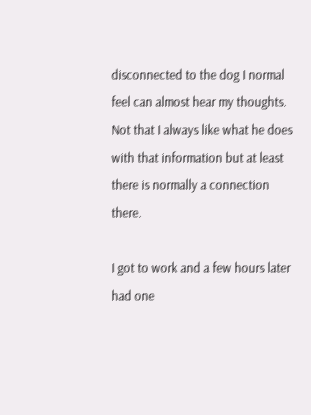disconnected to the dog I normal feel can almost hear my thoughts. Not that I always like what he does with that information but at least there is normally a connection there.

I got to work and a few hours later had one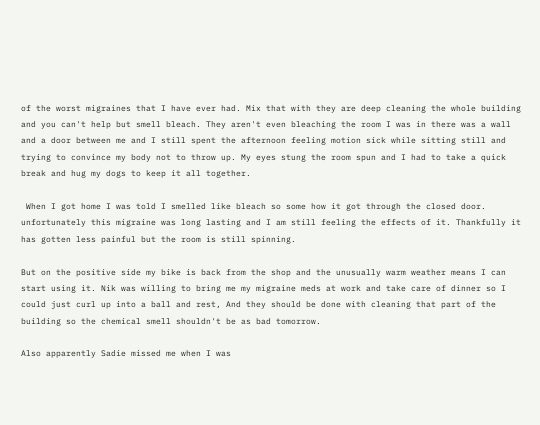of the worst migraines that I have ever had. Mix that with they are deep cleaning the whole building and you can't help but smell bleach. They aren't even bleaching the room I was in there was a wall and a door between me and I still spent the afternoon feeling motion sick while sitting still and trying to convince my body not to throw up. My eyes stung the room spun and I had to take a quick break and hug my dogs to keep it all together.

 When I got home I was told I smelled like bleach so some how it got through the closed door. unfortunately this migraine was long lasting and I am still feeling the effects of it. Thankfully it has gotten less painful but the room is still spinning.

But on the positive side my bike is back from the shop and the unusually warm weather means I can start using it. Nik was willing to bring me my migraine meds at work and take care of dinner so I could just curl up into a ball and rest, And they should be done with cleaning that part of the building so the chemical smell shouldn't be as bad tomorrow.

Also apparently Sadie missed me when I was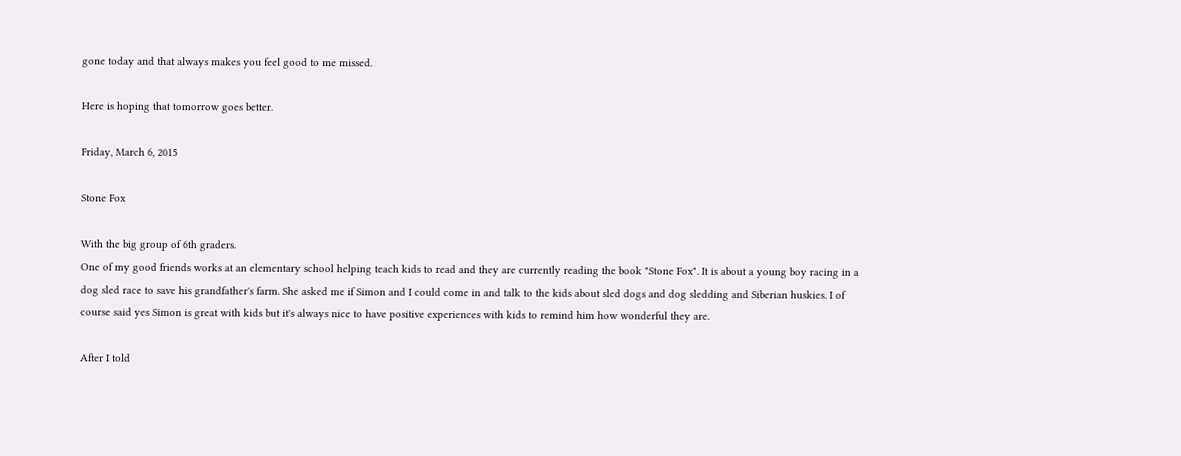gone today and that always makes you feel good to me missed.

Here is hoping that tomorrow goes better.

Friday, March 6, 2015

Stone Fox

With the big group of 6th graders.
One of my good friends works at an elementary school helping teach kids to read and they are currently reading the book "Stone Fox". It is about a young boy racing in a dog sled race to save his grandfather's farm. She asked me if Simon and I could come in and talk to the kids about sled dogs and dog sledding and Siberian huskies. I of course said yes Simon is great with kids but it's always nice to have positive experiences with kids to remind him how wonderful they are.

After I told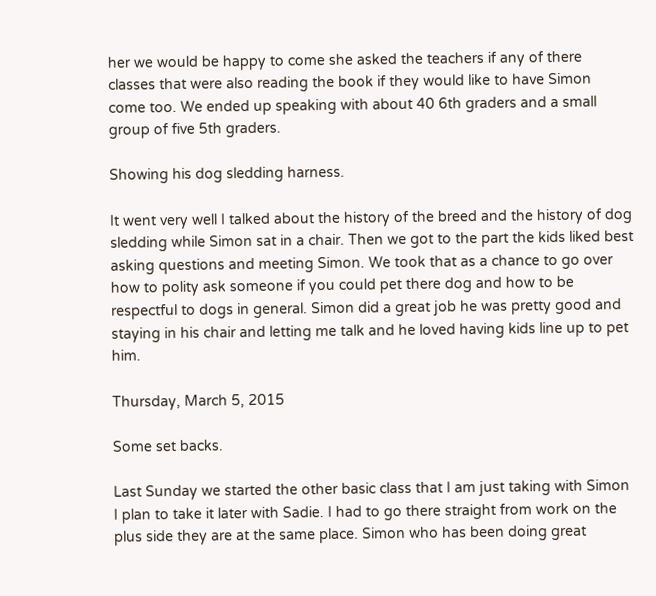her we would be happy to come she asked the teachers if any of there classes that were also reading the book if they would like to have Simon come too. We ended up speaking with about 40 6th graders and a small group of five 5th graders.

Showing his dog sledding harness.

It went very well I talked about the history of the breed and the history of dog sledding while Simon sat in a chair. Then we got to the part the kids liked best asking questions and meeting Simon. We took that as a chance to go over how to polity ask someone if you could pet there dog and how to be respectful to dogs in general. Simon did a great job he was pretty good and staying in his chair and letting me talk and he loved having kids line up to pet him.

Thursday, March 5, 2015

Some set backs.

Last Sunday we started the other basic class that I am just taking with Simon I plan to take it later with Sadie. I had to go there straight from work on the plus side they are at the same place. Simon who has been doing great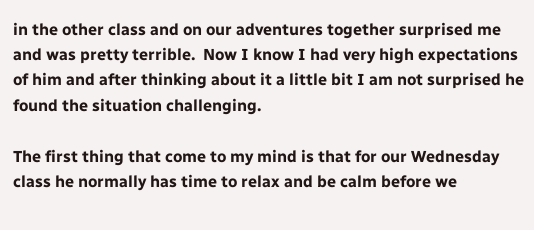in the other class and on our adventures together surprised me and was pretty terrible.  Now I know I had very high expectations of him and after thinking about it a little bit I am not surprised he found the situation challenging.

The first thing that come to my mind is that for our Wednesday class he normally has time to relax and be calm before we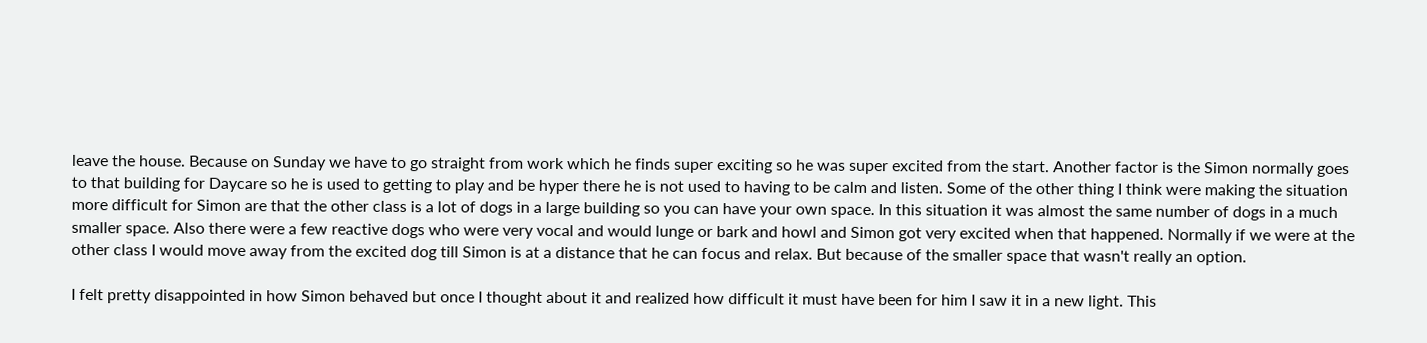leave the house. Because on Sunday we have to go straight from work which he finds super exciting so he was super excited from the start. Another factor is the Simon normally goes to that building for Daycare so he is used to getting to play and be hyper there he is not used to having to be calm and listen. Some of the other thing I think were making the situation more difficult for Simon are that the other class is a lot of dogs in a large building so you can have your own space. In this situation it was almost the same number of dogs in a much smaller space. Also there were a few reactive dogs who were very vocal and would lunge or bark and howl and Simon got very excited when that happened. Normally if we were at the other class I would move away from the excited dog till Simon is at a distance that he can focus and relax. But because of the smaller space that wasn't really an option.

I felt pretty disappointed in how Simon behaved but once I thought about it and realized how difficult it must have been for him I saw it in a new light. This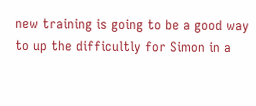new training is going to be a good way to up the difficultly for Simon in a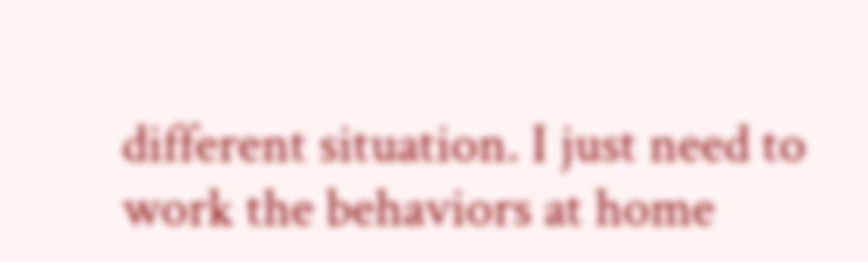different situation. I just need to work the behaviors at home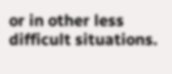or in other less difficult situations.